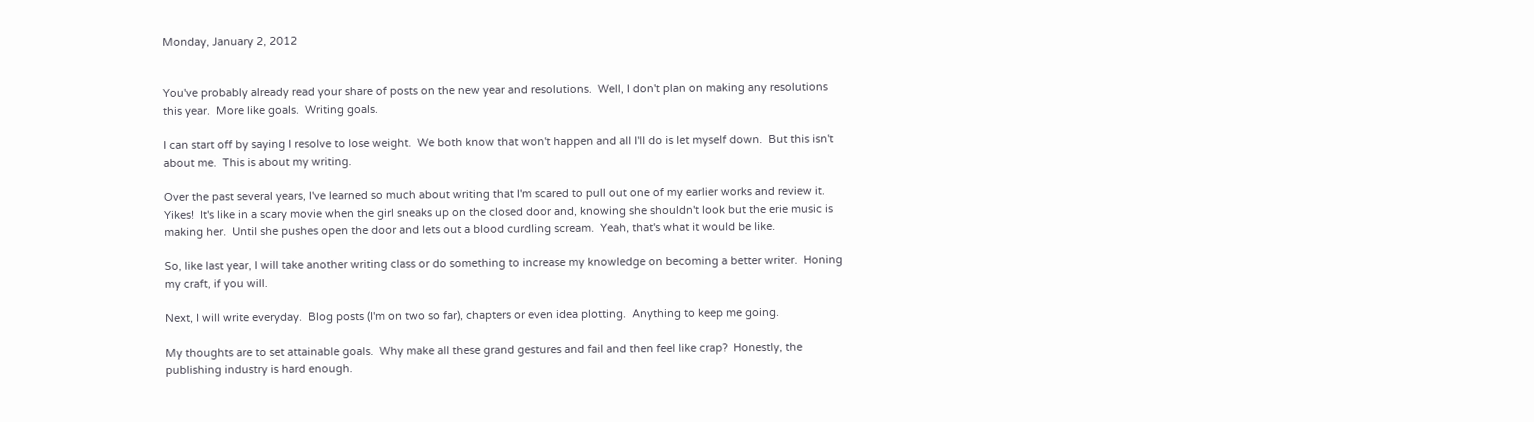Monday, January 2, 2012


You've probably already read your share of posts on the new year and resolutions.  Well, I don't plan on making any resolutions this year.  More like goals.  Writing goals.

I can start off by saying I resolve to lose weight.  We both know that won't happen and all I'll do is let myself down.  But this isn't about me.  This is about my writing.

Over the past several years, I've learned so much about writing that I'm scared to pull out one of my earlier works and review it.  Yikes!  It's like in a scary movie when the girl sneaks up on the closed door and, knowing she shouldn't look but the erie music is making her.  Until she pushes open the door and lets out a blood curdling scream.  Yeah, that's what it would be like.

So, like last year, I will take another writing class or do something to increase my knowledge on becoming a better writer.  Honing my craft, if you will.

Next, I will write everyday.  Blog posts (I'm on two so far), chapters or even idea plotting.  Anything to keep me going.

My thoughts are to set attainable goals.  Why make all these grand gestures and fail and then feel like crap?  Honestly, the publishing industry is hard enough.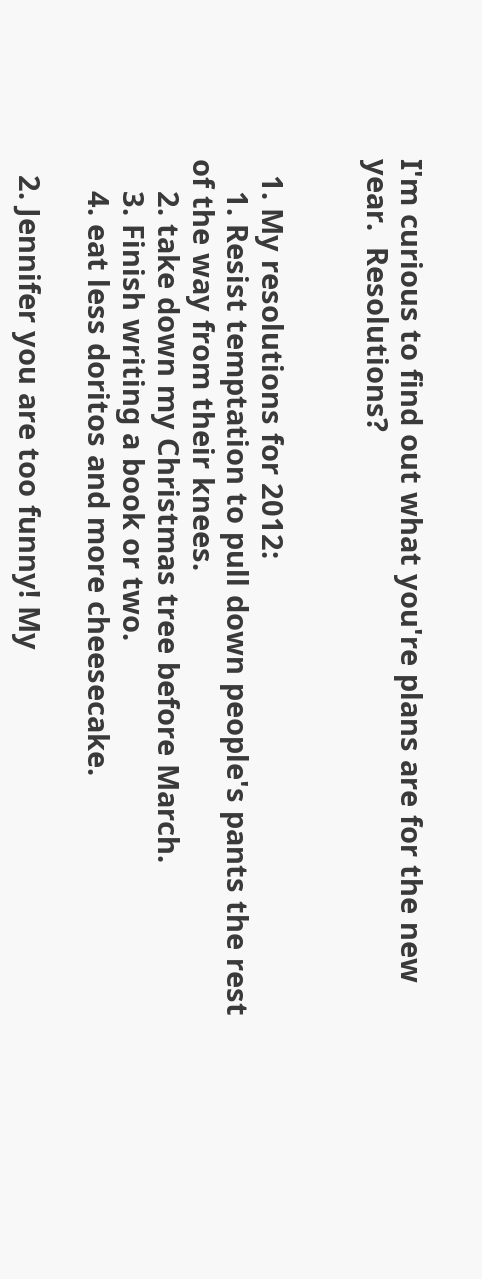I'm curious to find out what you're plans are for the new year.  Resolutions?


  1. My resolutions for 2012:
    1. Resist temptation to pull down people's pants the rest of the way from their knees.
    2. take down my Christmas tree before March.
    3. Finish writing a book or two.
    4. eat less doritos and more cheesecake.

  2. Jennifer you are too funny! My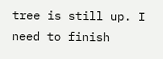tree is still up. I need to finish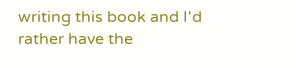writing this book and I'd rather have the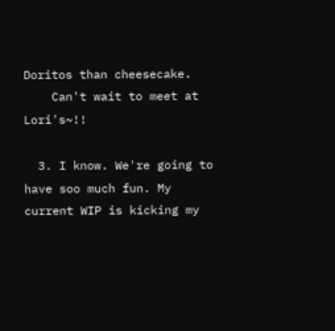Doritos than cheesecake.
    Can't wait to meet at Lori's~!!

  3. I know. We're going to have soo much fun. My current WIP is kicking my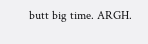butt big time. ARGH.